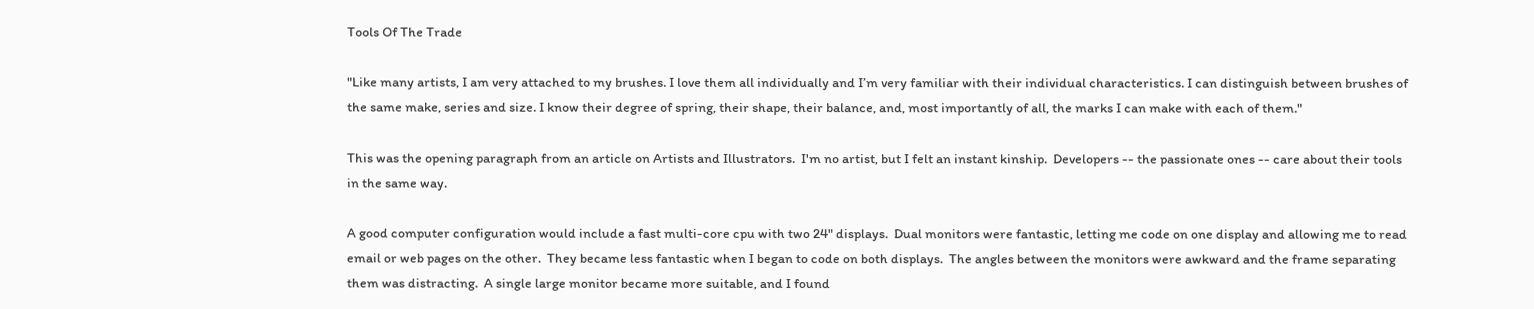Tools Of The Trade

"Like many artists, I am very attached to my brushes. I love them all individually and I’m very familiar with their individual characteristics. I can distinguish between brushes of the same make, series and size. I know their degree of spring, their shape, their balance, and, most importantly of all, the marks I can make with each of them."

This was the opening paragraph from an article on Artists and Illustrators.  I'm no artist, but I felt an instant kinship.  Developers -- the passionate ones -- care about their tools in the same way.

A good computer configuration would include a fast multi-core cpu with two 24" displays.  Dual monitors were fantastic, letting me code on one display and allowing me to read email or web pages on the other.  They became less fantastic when I began to code on both displays.  The angles between the monitors were awkward and the frame separating them was distracting.  A single large monitor became more suitable, and I found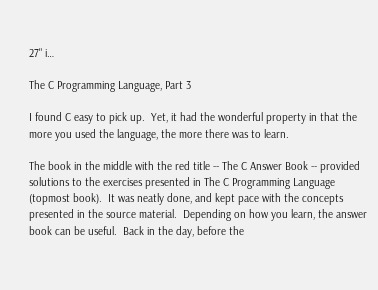27" i…

The C Programming Language, Part 3

I found C easy to pick up.  Yet, it had the wonderful property in that the more you used the language, the more there was to learn.

The book in the middle with the red title -- The C Answer Book -- provided solutions to the exercises presented in The C Programming Language (topmost book).  It was neatly done, and kept pace with the concepts presented in the source material.  Depending on how you learn, the answer book can be useful.  Back in the day, before the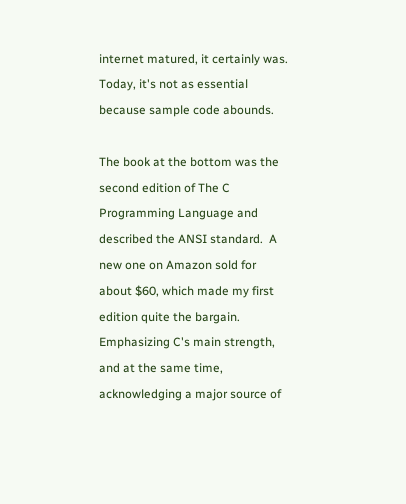internet matured, it certainly was.  Today, it's not as essential because sample code abounds.

The book at the bottom was the second edition of The C Programming Language and described the ANSI standard.  A new one on Amazon sold for about $60, which made my first edition quite the bargain.  Emphasizing C's main strength, and at the same time, acknowledging a major source of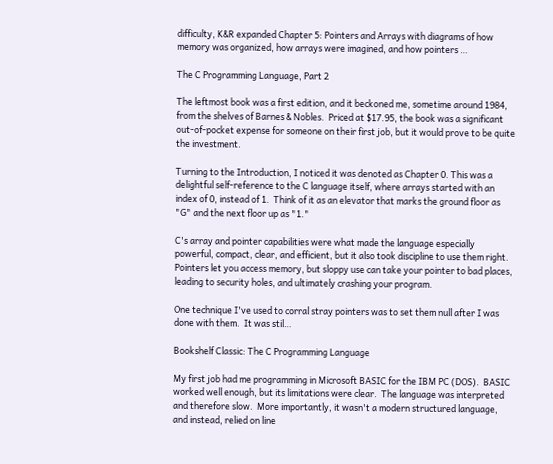difficulty, K&R expanded Chapter 5: Pointers and Arrays with diagrams of how memory was organized, how arrays were imagined, and how pointers …

The C Programming Language, Part 2

The leftmost book was a first edition, and it beckoned me, sometime around 1984, from the shelves of Barnes & Nobles.  Priced at $17.95, the book was a significant out-of-pocket expense for someone on their first job, but it would prove to be quite the investment.

Turning to the Introduction, I noticed it was denoted as Chapter 0. This was a delightful self-reference to the C language itself, where arrays started with an index of 0, instead of 1.  Think of it as an elevator that marks the ground floor as "G" and the next floor up as "1."

C's array and pointer capabilities were what made the language especially powerful, compact, clear, and efficient, but it also took discipline to use them right.  Pointers let you access memory, but sloppy use can take your pointer to bad places, leading to security holes, and ultimately crashing your program.

One technique I've used to corral stray pointers was to set them null after I was done with them.  It was stil…

Bookshelf Classic: The C Programming Language

My first job had me programming in Microsoft BASIC for the IBM PC (DOS).  BASIC worked well enough, but its limitations were clear.  The language was interpreted and therefore slow.  More importantly, it wasn't a modern structured language, and instead, relied on line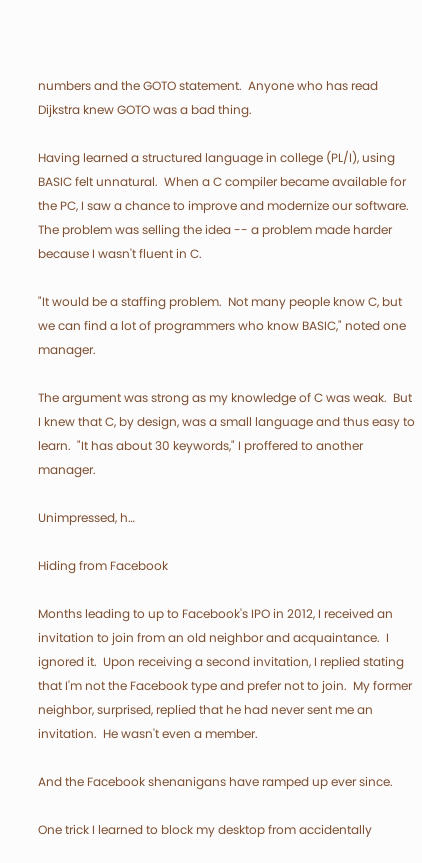numbers and the GOTO statement.  Anyone who has read Dijkstra knew GOTO was a bad thing.

Having learned a structured language in college (PL/I), using BASIC felt unnatural.  When a C compiler became available for the PC, I saw a chance to improve and modernize our software.  The problem was selling the idea -- a problem made harder because I wasn't fluent in C.

"It would be a staffing problem.  Not many people know C, but we can find a lot of programmers who know BASIC," noted one manager.

The argument was strong as my knowledge of C was weak.  But I knew that C, by design, was a small language and thus easy to learn.  "It has about 30 keywords," I proffered to another manager.

Unimpressed, h…

Hiding from Facebook

Months leading to up to Facebook's IPO in 2012, I received an invitation to join from an old neighbor and acquaintance.  I ignored it.  Upon receiving a second invitation, I replied stating that I'm not the Facebook type and prefer not to join.  My former neighbor, surprised, replied that he had never sent me an invitation.  He wasn't even a member.

And the Facebook shenanigans have ramped up ever since.

One trick I learned to block my desktop from accidentally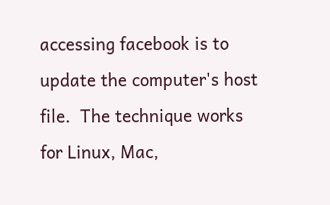accessing facebook is to update the computer's host file.  The technique works for Linux, Mac,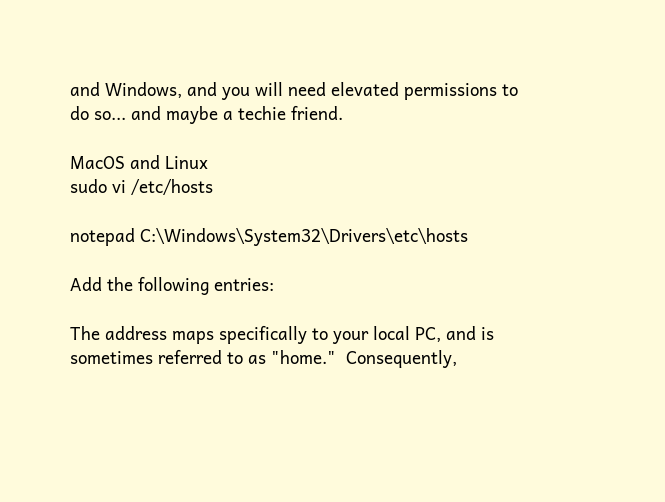and Windows, and you will need elevated permissions to do so... and maybe a techie friend.

MacOS and Linux
sudo vi /etc/hosts

notepad C:\Windows\System32\Drivers\etc\hosts

Add the following entries:

The address maps specifically to your local PC, and is sometimes referred to as "home."  Consequently,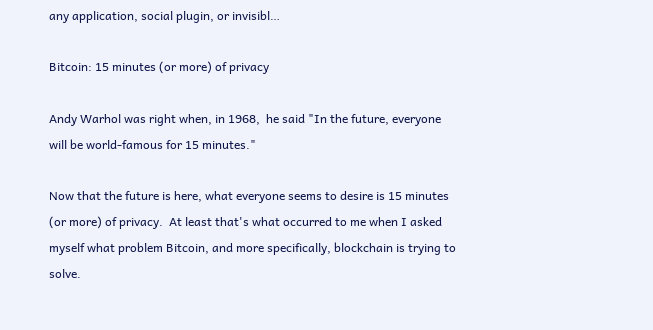any application, social plugin, or invisibl…

Bitcoin: 15 minutes (or more) of privacy

Andy Warhol was right when, in 1968,  he said "In the future, everyone will be world-famous for 15 minutes."

Now that the future is here, what everyone seems to desire is 15 minutes (or more) of privacy.  At least that's what occurred to me when I asked myself what problem Bitcoin, and more specifically, blockchain is trying to solve.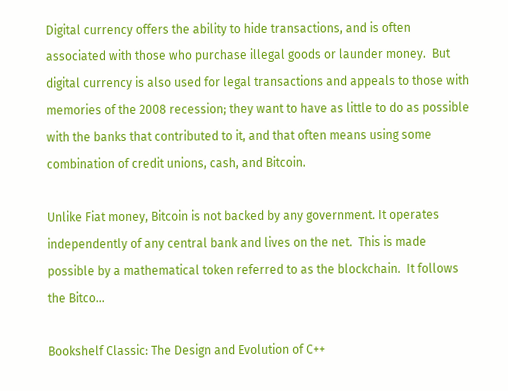Digital currency offers the ability to hide transactions, and is often associated with those who purchase illegal goods or launder money.  But digital currency is also used for legal transactions and appeals to those with memories of the 2008 recession; they want to have as little to do as possible with the banks that contributed to it, and that often means using some combination of credit unions, cash, and Bitcoin.

Unlike Fiat money, Bitcoin is not backed by any government. It operates independently of any central bank and lives on the net.  This is made possible by a mathematical token referred to as the blockchain.  It follows the Bitco…

Bookshelf Classic: The Design and Evolution of C++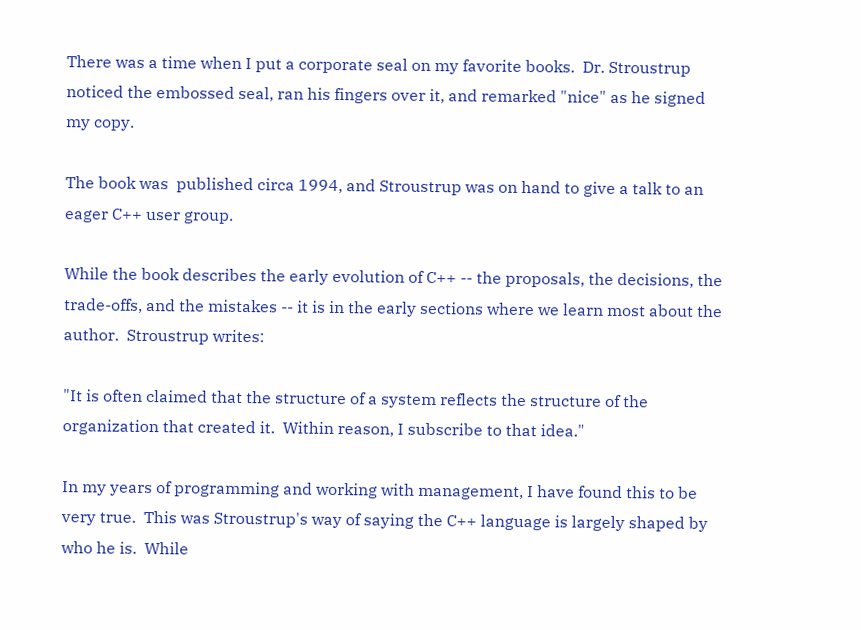There was a time when I put a corporate seal on my favorite books.  Dr. Stroustrup noticed the embossed seal, ran his fingers over it, and remarked "nice" as he signed my copy.

The book was  published circa 1994, and Stroustrup was on hand to give a talk to an eager C++ user group.

While the book describes the early evolution of C++ -- the proposals, the decisions, the trade-offs, and the mistakes -- it is in the early sections where we learn most about the author.  Stroustrup writes:

"It is often claimed that the structure of a system reflects the structure of the organization that created it.  Within reason, I subscribe to that idea."

In my years of programming and working with management, I have found this to be very true.  This was Stroustrup's way of saying the C++ language is largely shaped by who he is.  While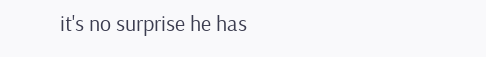it's no surprise he has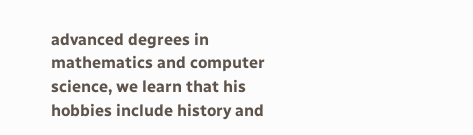advanced degrees in mathematics and computer science, we learn that his hobbies include history and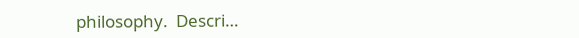philosophy.  Descri…